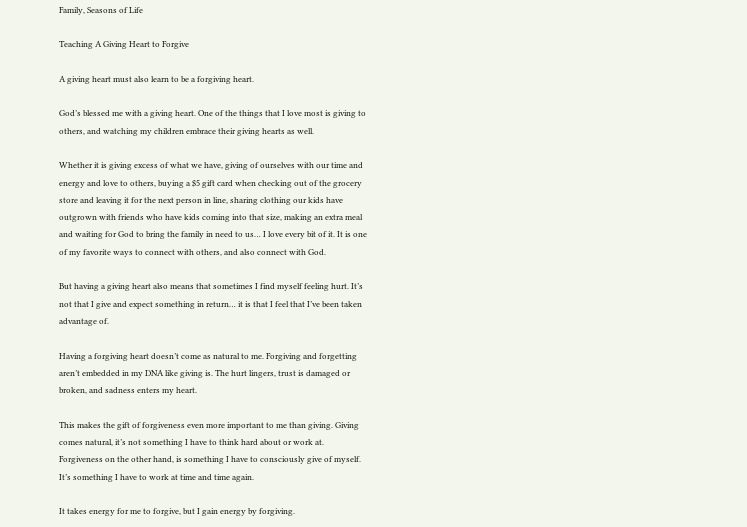Family, Seasons of Life

Teaching A Giving Heart to Forgive

A giving heart must also learn to be a forgiving heart.

God’s blessed me with a giving heart. One of the things that I love most is giving to others, and watching my children embrace their giving hearts as well.

Whether it is giving excess of what we have, giving of ourselves with our time and energy and love to others, buying a $5 gift card when checking out of the grocery store and leaving it for the next person in line, sharing clothing our kids have outgrown with friends who have kids coming into that size, making an extra meal and waiting for God to bring the family in need to us… I love every bit of it. It is one of my favorite ways to connect with others, and also connect with God.

But having a giving heart also means that sometimes I find myself feeling hurt. It’s not that I give and expect something in return… it is that I feel that I’ve been taken advantage of.

Having a forgiving heart doesn’t come as natural to me. Forgiving and forgetting aren’t embedded in my DNA like giving is. The hurt lingers, trust is damaged or broken, and sadness enters my heart.

This makes the gift of forgiveness even more important to me than giving. Giving comes natural, it’s not something I have to think hard about or work at. Forgiveness on the other hand, is something I have to consciously give of myself. It’s something I have to work at time and time again.

It takes energy for me to forgive, but I gain energy by forgiving.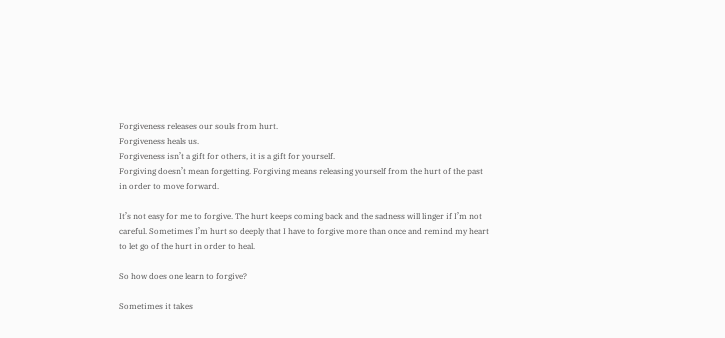Forgiveness releases our souls from hurt.
Forgiveness heals us.
Forgiveness isn’t a gift for others, it is a gift for yourself.
Forgiving doesn’t mean forgetting. Forgiving means releasing yourself from the hurt of the past in order to move forward.

It’s not easy for me to forgive. The hurt keeps coming back and the sadness will linger if I’m not careful. Sometimes I’m hurt so deeply that I have to forgive more than once and remind my heart to let go of the hurt in order to heal.

So how does one learn to forgive?

Sometimes it takes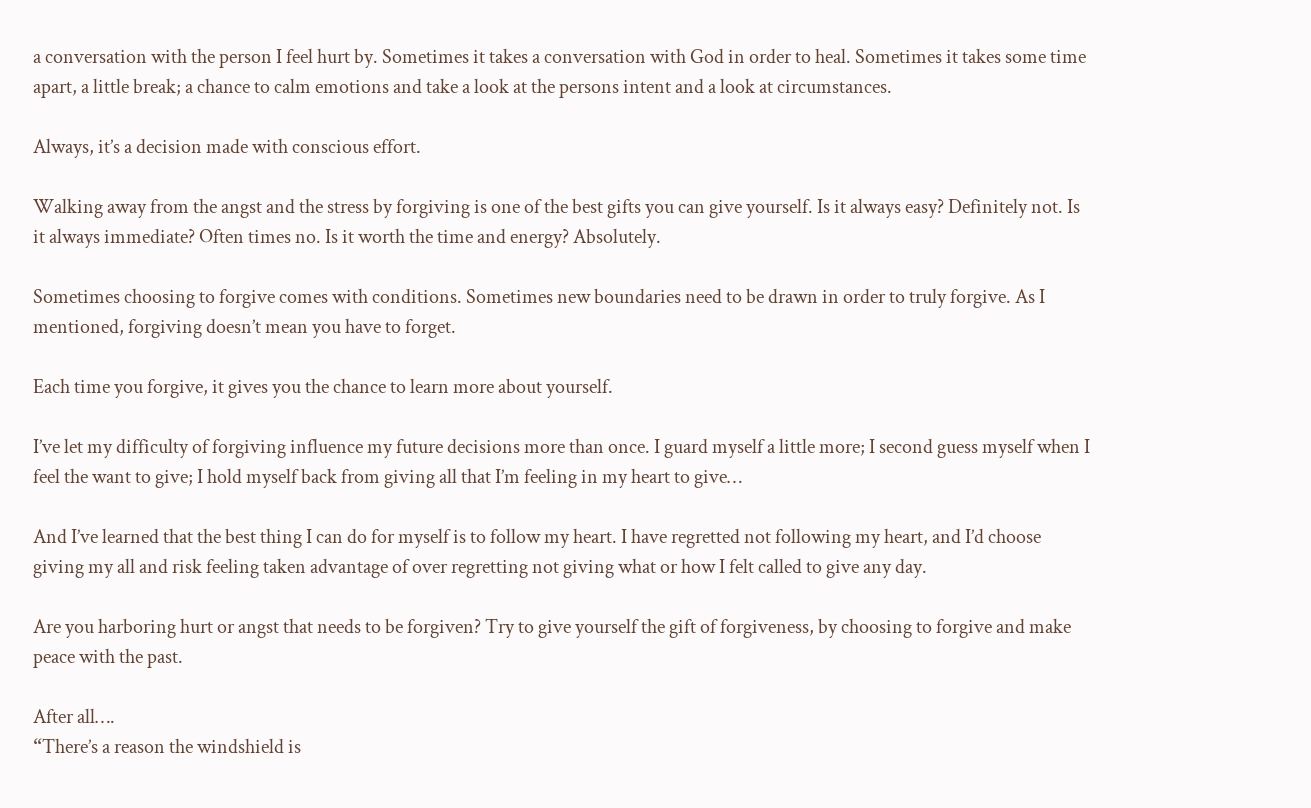a conversation with the person I feel hurt by. Sometimes it takes a conversation with God in order to heal. Sometimes it takes some time apart, a little break; a chance to calm emotions and take a look at the persons intent and a look at circumstances.

Always, it’s a decision made with conscious effort.

Walking away from the angst and the stress by forgiving is one of the best gifts you can give yourself. Is it always easy? Definitely not. Is it always immediate? Often times no. Is it worth the time and energy? Absolutely.

Sometimes choosing to forgive comes with conditions. Sometimes new boundaries need to be drawn in order to truly forgive. As I mentioned, forgiving doesn’t mean you have to forget.

Each time you forgive, it gives you the chance to learn more about yourself.

I’ve let my difficulty of forgiving influence my future decisions more than once. I guard myself a little more; I second guess myself when I feel the want to give; I hold myself back from giving all that I’m feeling in my heart to give…

And I’ve learned that the best thing I can do for myself is to follow my heart. I have regretted not following my heart, and I’d choose giving my all and risk feeling taken advantage of over regretting not giving what or how I felt called to give any day.

Are you harboring hurt or angst that needs to be forgiven? Try to give yourself the gift of forgiveness, by choosing to forgive and make peace with the past.

After all….
“There’s a reason the windshield is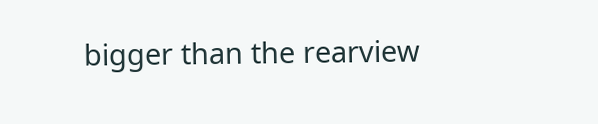bigger than the rearview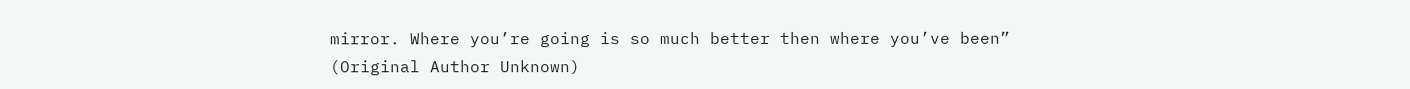mirror. Where you’re going is so much better then where you’ve been”
(Original Author Unknown)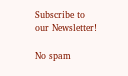Subscribe to our Newsletter!

No spam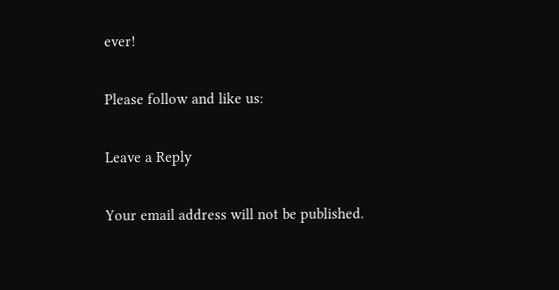ever!

Please follow and like us:

Leave a Reply

Your email address will not be published.